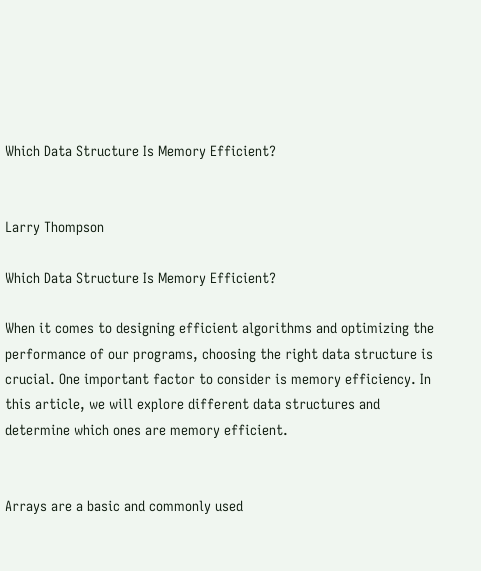Which Data Structure Is Memory Efficient?


Larry Thompson

Which Data Structure Is Memory Efficient?

When it comes to designing efficient algorithms and optimizing the performance of our programs, choosing the right data structure is crucial. One important factor to consider is memory efficiency. In this article, we will explore different data structures and determine which ones are memory efficient.


Arrays are a basic and commonly used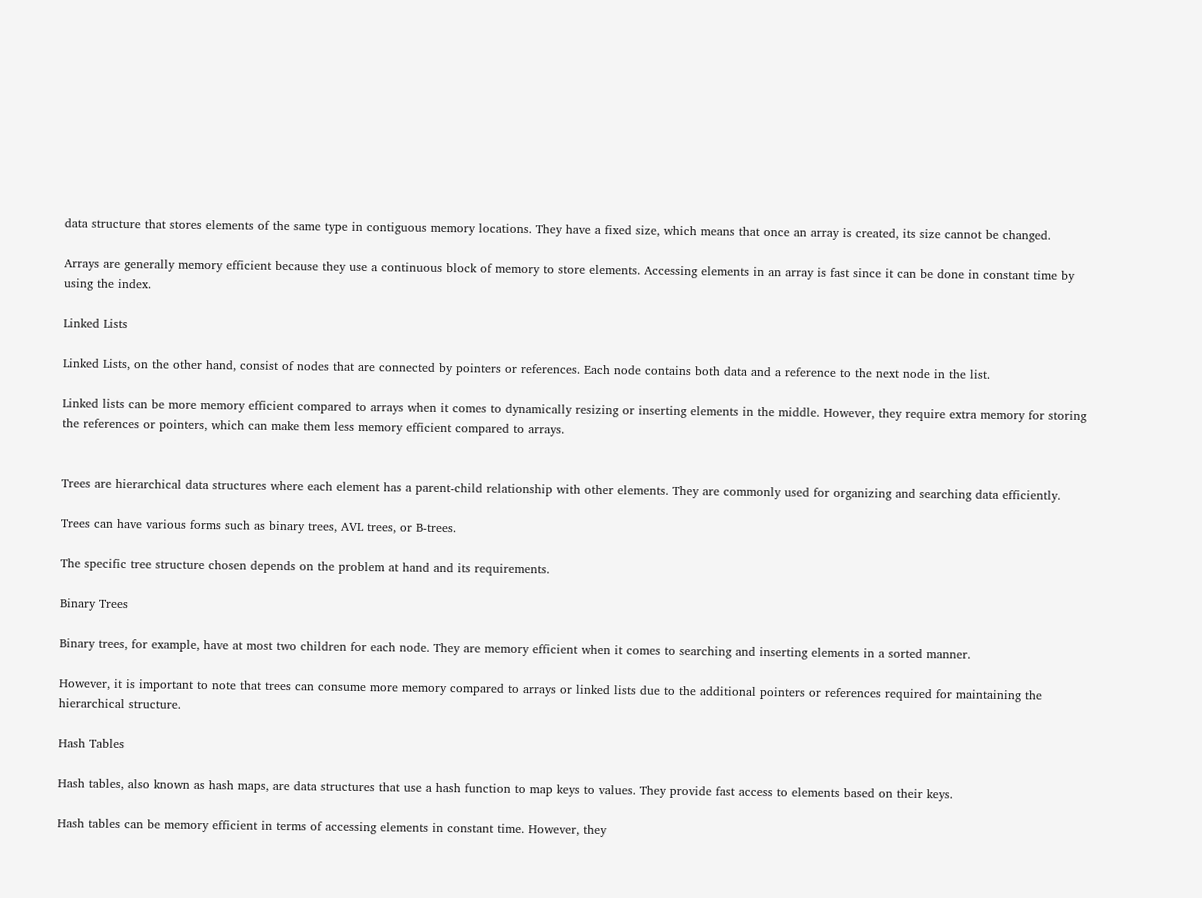data structure that stores elements of the same type in contiguous memory locations. They have a fixed size, which means that once an array is created, its size cannot be changed.

Arrays are generally memory efficient because they use a continuous block of memory to store elements. Accessing elements in an array is fast since it can be done in constant time by using the index.

Linked Lists

Linked Lists, on the other hand, consist of nodes that are connected by pointers or references. Each node contains both data and a reference to the next node in the list.

Linked lists can be more memory efficient compared to arrays when it comes to dynamically resizing or inserting elements in the middle. However, they require extra memory for storing the references or pointers, which can make them less memory efficient compared to arrays.


Trees are hierarchical data structures where each element has a parent-child relationship with other elements. They are commonly used for organizing and searching data efficiently.

Trees can have various forms such as binary trees, AVL trees, or B-trees.

The specific tree structure chosen depends on the problem at hand and its requirements.

Binary Trees

Binary trees, for example, have at most two children for each node. They are memory efficient when it comes to searching and inserting elements in a sorted manner.

However, it is important to note that trees can consume more memory compared to arrays or linked lists due to the additional pointers or references required for maintaining the hierarchical structure.

Hash Tables

Hash tables, also known as hash maps, are data structures that use a hash function to map keys to values. They provide fast access to elements based on their keys.

Hash tables can be memory efficient in terms of accessing elements in constant time. However, they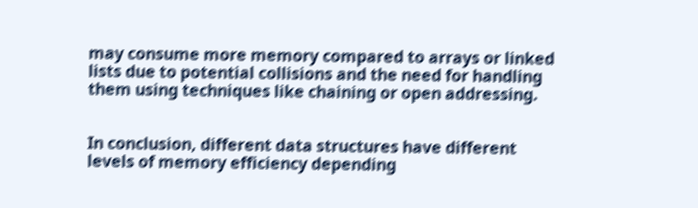may consume more memory compared to arrays or linked lists due to potential collisions and the need for handling them using techniques like chaining or open addressing.


In conclusion, different data structures have different levels of memory efficiency depending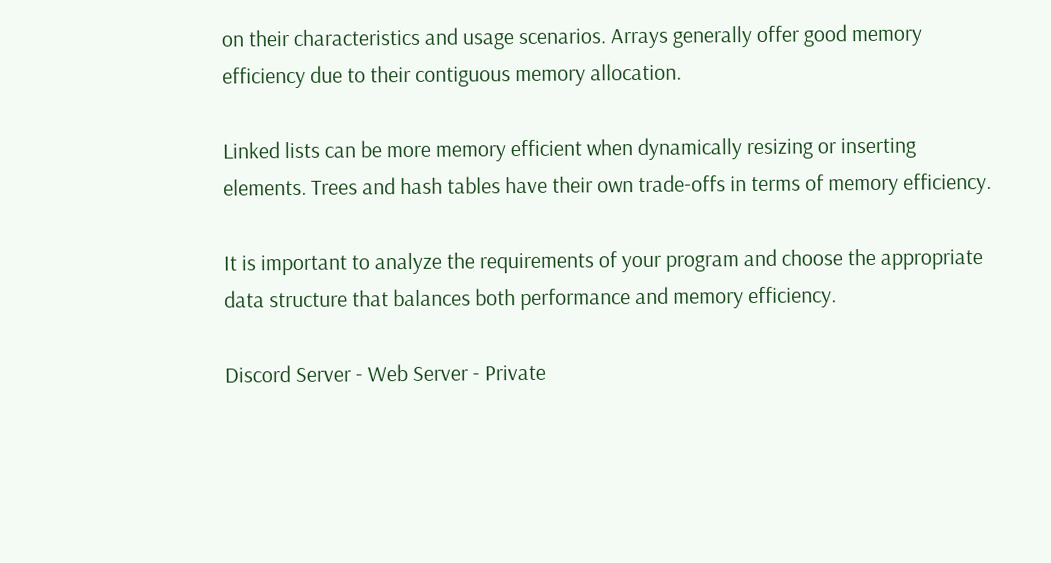on their characteristics and usage scenarios. Arrays generally offer good memory efficiency due to their contiguous memory allocation.

Linked lists can be more memory efficient when dynamically resizing or inserting elements. Trees and hash tables have their own trade-offs in terms of memory efficiency.

It is important to analyze the requirements of your program and choose the appropriate data structure that balances both performance and memory efficiency.

Discord Server - Web Server - Private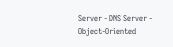Server - DNS Server - Object-Oriented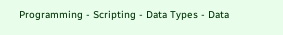Programming - Scripting - Data Types - Data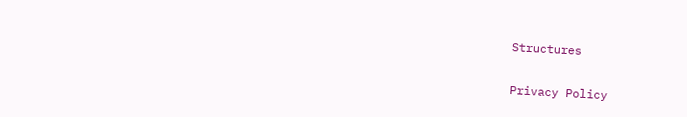Structures

Privacy Policy